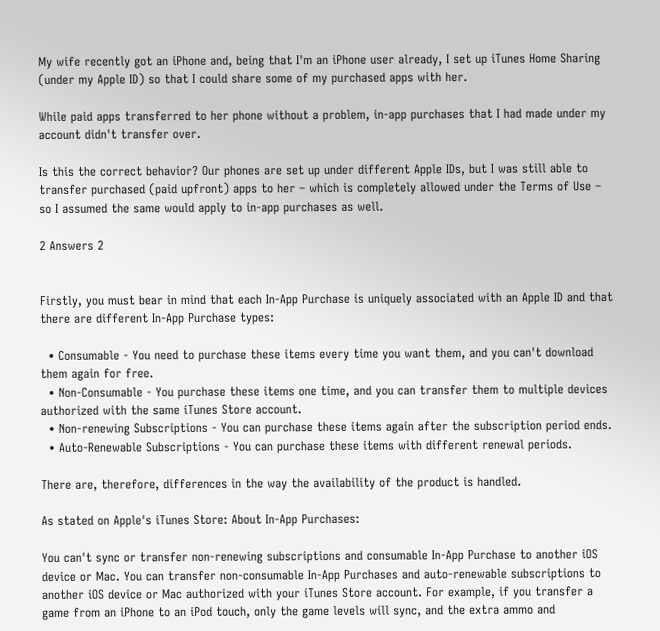My wife recently got an iPhone and, being that I'm an iPhone user already, I set up iTunes Home Sharing (under my Apple ID) so that I could share some of my purchased apps with her.

While paid apps transferred to her phone without a problem, in-app purchases that I had made under my account didn't transfer over.

Is this the correct behavior? Our phones are set up under different Apple IDs, but I was still able to transfer purchased (paid upfront) apps to her – which is completely allowed under the Terms of Use – so I assumed the same would apply to in-app purchases as well.

2 Answers 2


Firstly, you must bear in mind that each In-App Purchase is uniquely associated with an Apple ID and that there are different In-App Purchase types:

  • Consumable - You need to purchase these items every time you want them, and you can't download them again for free.
  • Non-Consumable - You purchase these items one time, and you can transfer them to multiple devices authorized with the same iTunes Store account.
  • Non-renewing Subscriptions - You can purchase these items again after the subscription period ends.
  • Auto-Renewable Subscriptions - You can purchase these items with different renewal periods.

There are, therefore, differences in the way the availability of the product is handled.

As stated on Apple's iTunes Store: About In-App Purchases:

You can't sync or transfer non-renewing subscriptions and consumable In-App Purchase to another iOS device or Mac. You can transfer non-consumable In-App Purchases and auto-renewable subscriptions to another iOS device or Mac authorized with your iTunes Store account. For example, if you transfer a game from an iPhone to an iPod touch, only the game levels will sync, and the extra ammo and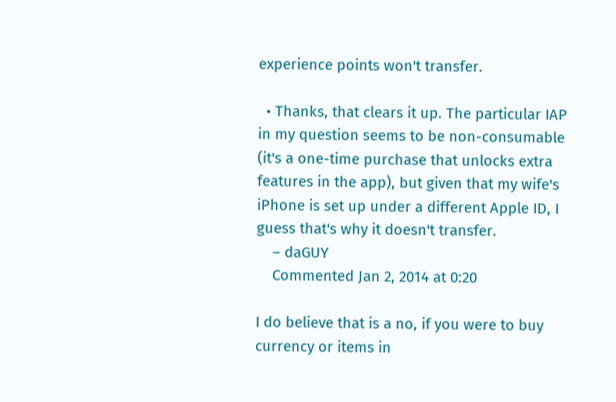experience points won't transfer.

  • Thanks, that clears it up. The particular IAP in my question seems to be non-consumable (it's a one-time purchase that unlocks extra features in the app), but given that my wife's iPhone is set up under a different Apple ID, I guess that's why it doesn't transfer.
    – daGUY
    Commented Jan 2, 2014 at 0:20

I do believe that is a no, if you were to buy currency or items in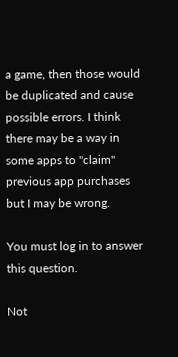a game, then those would be duplicated and cause possible errors. I think there may be a way in some apps to "claim" previous app purchases but I may be wrong.

You must log in to answer this question.

Not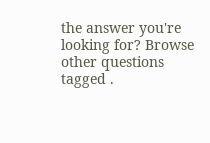the answer you're looking for? Browse other questions tagged .